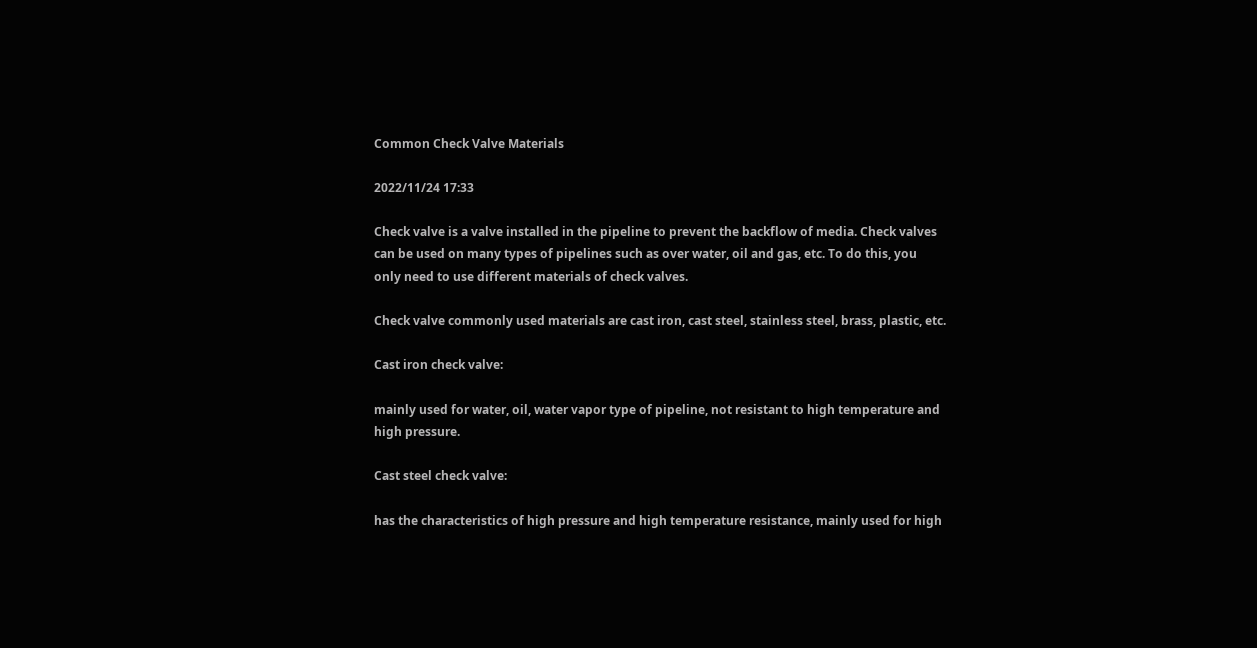Common Check Valve Materials

2022/11/24 17:33

Check valve is a valve installed in the pipeline to prevent the backflow of media. Check valves can be used on many types of pipelines such as over water, oil and gas, etc. To do this, you only need to use different materials of check valves.

Check valve commonly used materials are cast iron, cast steel, stainless steel, brass, plastic, etc.

Cast iron check valve:

mainly used for water, oil, water vapor type of pipeline, not resistant to high temperature and high pressure.

Cast steel check valve:

has the characteristics of high pressure and high temperature resistance, mainly used for high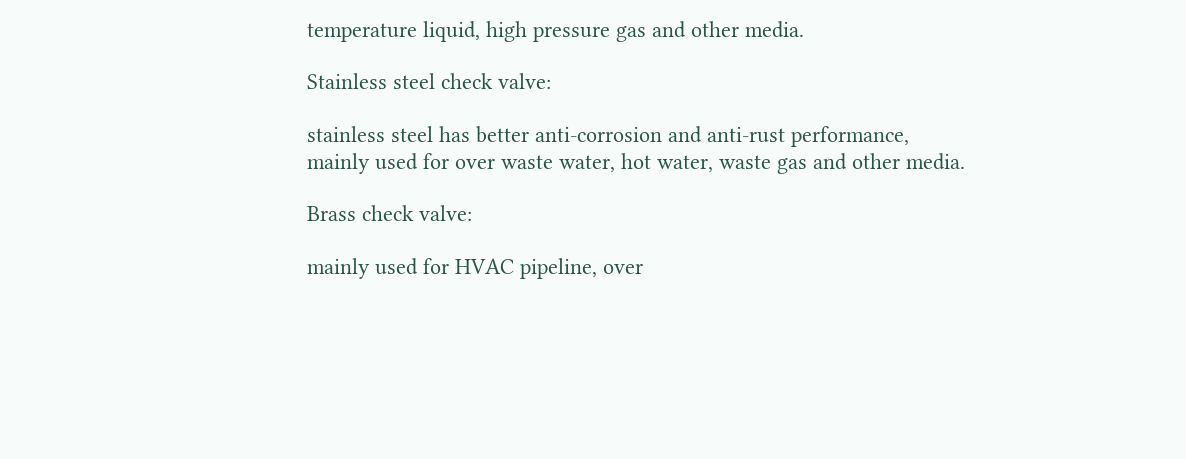temperature liquid, high pressure gas and other media.

Stainless steel check valve:

stainless steel has better anti-corrosion and anti-rust performance, mainly used for over waste water, hot water, waste gas and other media.

Brass check valve:

mainly used for HVAC pipeline, over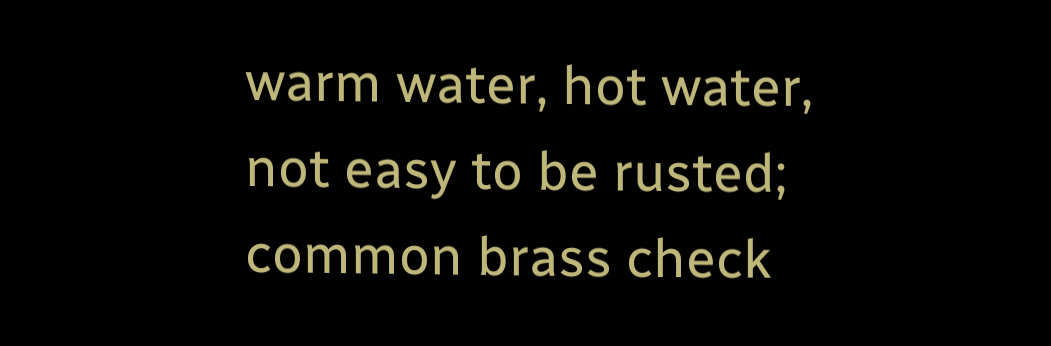warm water, hot water, not easy to be rusted; common brass check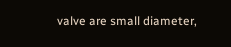valve are small diameter,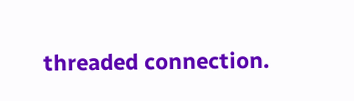threaded connection.